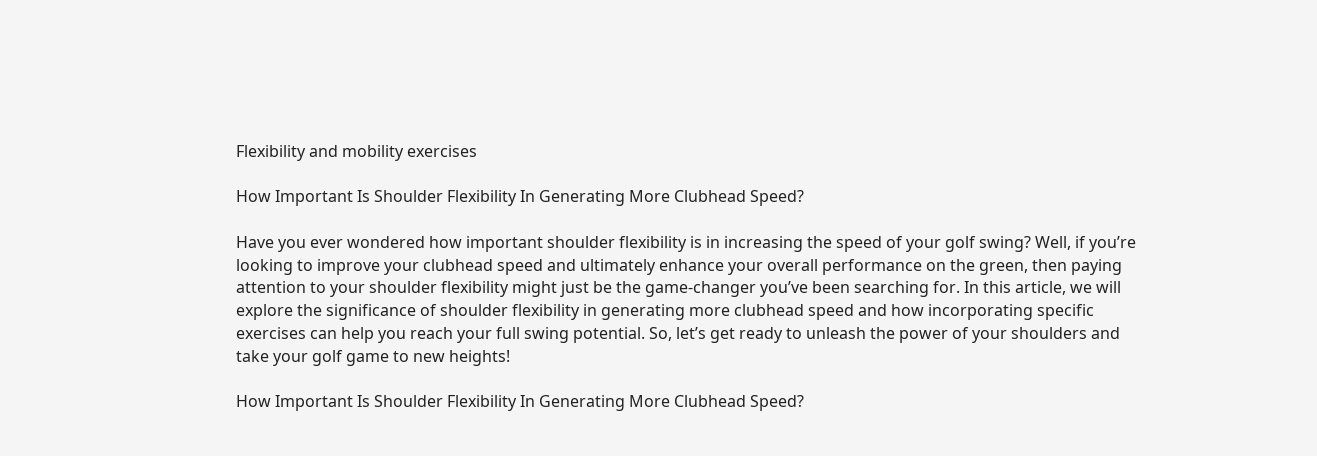Flexibility and mobility exercises

How Important Is Shoulder Flexibility In Generating More Clubhead Speed?

Have you ever wondered how important shoulder flexibility is in increasing the speed of your golf swing? Well, if you’re looking to improve your clubhead speed and ultimately enhance your overall performance on the green, then paying attention to your shoulder flexibility might just be the game-changer you’ve been searching for. In this article, we will explore the significance of shoulder flexibility in generating more clubhead speed and how incorporating specific exercises can help you reach your full swing potential. So, let’s get ready to unleash the power of your shoulders and take your golf game to new heights!

How Important Is Shoulder Flexibility In Generating More Clubhead Speed?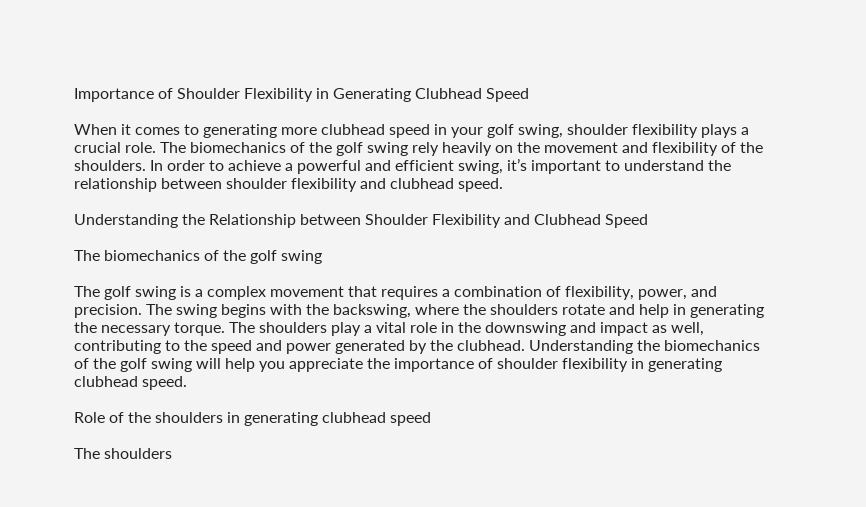Importance of Shoulder Flexibility in Generating Clubhead Speed

When it comes to generating more clubhead speed in your golf swing, shoulder flexibility plays a crucial role. The biomechanics of the golf swing rely heavily on the movement and flexibility of the shoulders. In order to achieve a powerful and efficient swing, it’s important to understand the relationship between shoulder flexibility and clubhead speed.

Understanding the Relationship between Shoulder Flexibility and Clubhead Speed

The biomechanics of the golf swing

The golf swing is a complex movement that requires a combination of flexibility, power, and precision. The swing begins with the backswing, where the shoulders rotate and help in generating the necessary torque. The shoulders play a vital role in the downswing and impact as well, contributing to the speed and power generated by the clubhead. Understanding the biomechanics of the golf swing will help you appreciate the importance of shoulder flexibility in generating clubhead speed.

Role of the shoulders in generating clubhead speed

The shoulders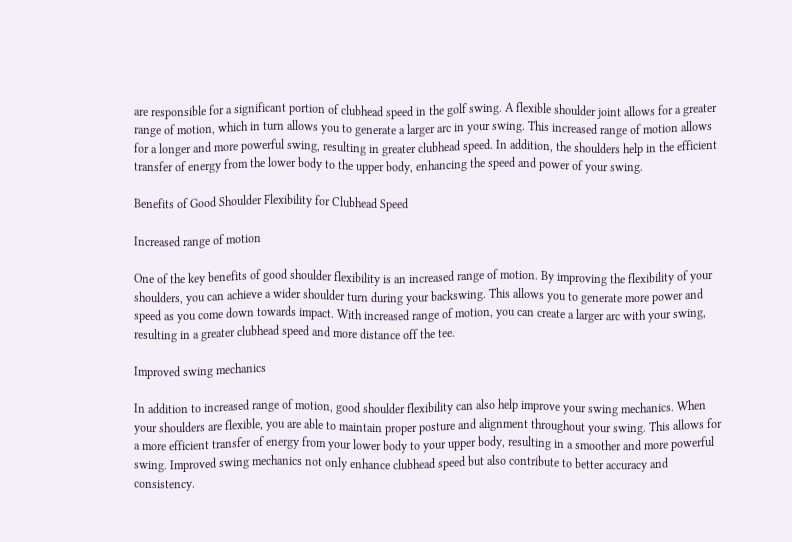are responsible for a significant portion of clubhead speed in the golf swing. A flexible shoulder joint allows for a greater range of motion, which in turn allows you to generate a larger arc in your swing. This increased range of motion allows for a longer and more powerful swing, resulting in greater clubhead speed. In addition, the shoulders help in the efficient transfer of energy from the lower body to the upper body, enhancing the speed and power of your swing.

Benefits of Good Shoulder Flexibility for Clubhead Speed

Increased range of motion

One of the key benefits of good shoulder flexibility is an increased range of motion. By improving the flexibility of your shoulders, you can achieve a wider shoulder turn during your backswing. This allows you to generate more power and speed as you come down towards impact. With increased range of motion, you can create a larger arc with your swing, resulting in a greater clubhead speed and more distance off the tee.

Improved swing mechanics

In addition to increased range of motion, good shoulder flexibility can also help improve your swing mechanics. When your shoulders are flexible, you are able to maintain proper posture and alignment throughout your swing. This allows for a more efficient transfer of energy from your lower body to your upper body, resulting in a smoother and more powerful swing. Improved swing mechanics not only enhance clubhead speed but also contribute to better accuracy and consistency.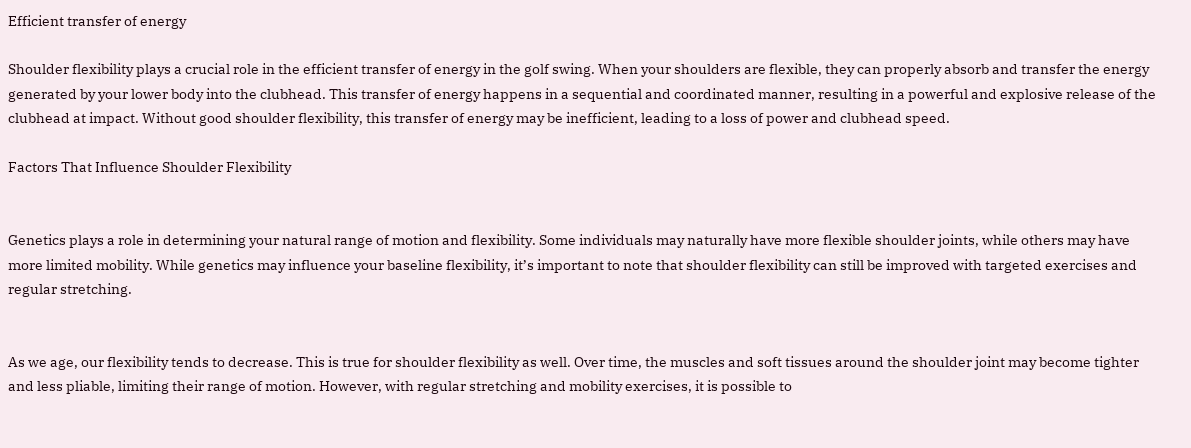Efficient transfer of energy

Shoulder flexibility plays a crucial role in the efficient transfer of energy in the golf swing. When your shoulders are flexible, they can properly absorb and transfer the energy generated by your lower body into the clubhead. This transfer of energy happens in a sequential and coordinated manner, resulting in a powerful and explosive release of the clubhead at impact. Without good shoulder flexibility, this transfer of energy may be inefficient, leading to a loss of power and clubhead speed.

Factors That Influence Shoulder Flexibility


Genetics plays a role in determining your natural range of motion and flexibility. Some individuals may naturally have more flexible shoulder joints, while others may have more limited mobility. While genetics may influence your baseline flexibility, it’s important to note that shoulder flexibility can still be improved with targeted exercises and regular stretching.


As we age, our flexibility tends to decrease. This is true for shoulder flexibility as well. Over time, the muscles and soft tissues around the shoulder joint may become tighter and less pliable, limiting their range of motion. However, with regular stretching and mobility exercises, it is possible to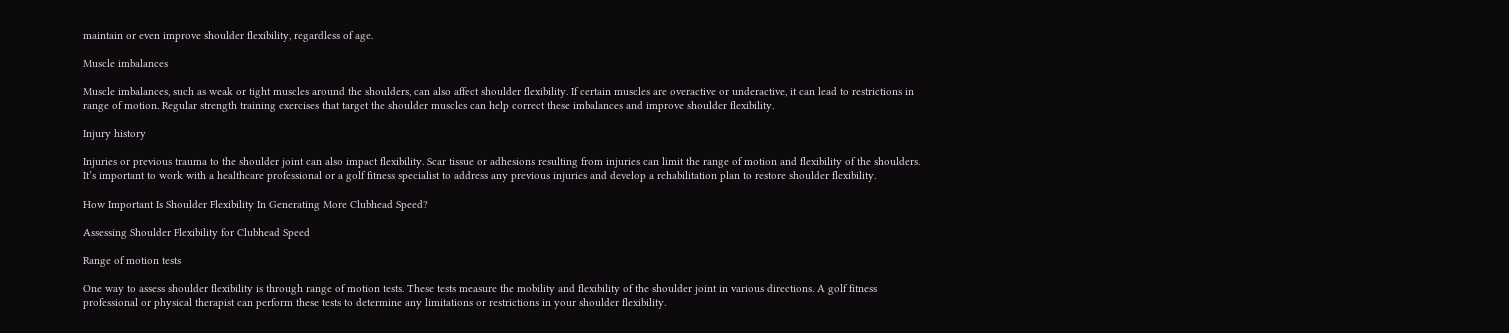maintain or even improve shoulder flexibility, regardless of age.

Muscle imbalances

Muscle imbalances, such as weak or tight muscles around the shoulders, can also affect shoulder flexibility. If certain muscles are overactive or underactive, it can lead to restrictions in range of motion. Regular strength training exercises that target the shoulder muscles can help correct these imbalances and improve shoulder flexibility.

Injury history

Injuries or previous trauma to the shoulder joint can also impact flexibility. Scar tissue or adhesions resulting from injuries can limit the range of motion and flexibility of the shoulders. It’s important to work with a healthcare professional or a golf fitness specialist to address any previous injuries and develop a rehabilitation plan to restore shoulder flexibility.

How Important Is Shoulder Flexibility In Generating More Clubhead Speed?

Assessing Shoulder Flexibility for Clubhead Speed

Range of motion tests

One way to assess shoulder flexibility is through range of motion tests. These tests measure the mobility and flexibility of the shoulder joint in various directions. A golf fitness professional or physical therapist can perform these tests to determine any limitations or restrictions in your shoulder flexibility.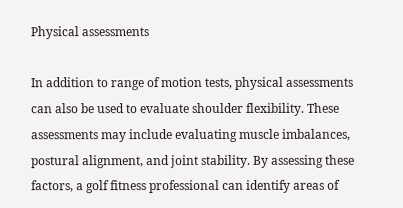Physical assessments

In addition to range of motion tests, physical assessments can also be used to evaluate shoulder flexibility. These assessments may include evaluating muscle imbalances, postural alignment, and joint stability. By assessing these factors, a golf fitness professional can identify areas of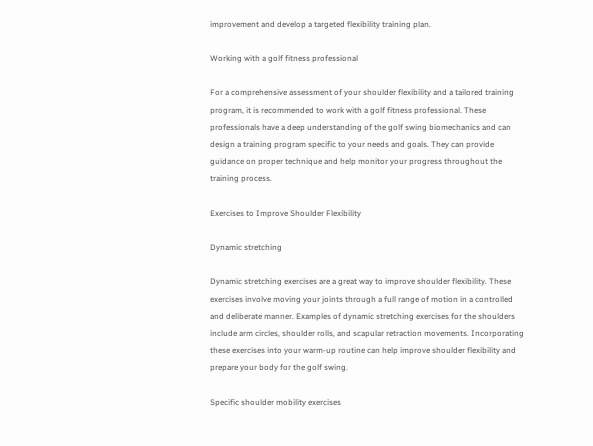improvement and develop a targeted flexibility training plan.

Working with a golf fitness professional

For a comprehensive assessment of your shoulder flexibility and a tailored training program, it is recommended to work with a golf fitness professional. These professionals have a deep understanding of the golf swing biomechanics and can design a training program specific to your needs and goals. They can provide guidance on proper technique and help monitor your progress throughout the training process.

Exercises to Improve Shoulder Flexibility

Dynamic stretching

Dynamic stretching exercises are a great way to improve shoulder flexibility. These exercises involve moving your joints through a full range of motion in a controlled and deliberate manner. Examples of dynamic stretching exercises for the shoulders include arm circles, shoulder rolls, and scapular retraction movements. Incorporating these exercises into your warm-up routine can help improve shoulder flexibility and prepare your body for the golf swing.

Specific shoulder mobility exercises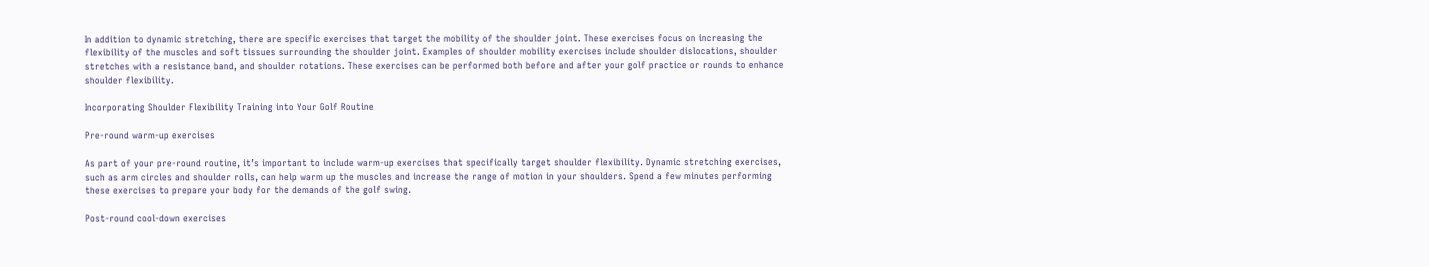In addition to dynamic stretching, there are specific exercises that target the mobility of the shoulder joint. These exercises focus on increasing the flexibility of the muscles and soft tissues surrounding the shoulder joint. Examples of shoulder mobility exercises include shoulder dislocations, shoulder stretches with a resistance band, and shoulder rotations. These exercises can be performed both before and after your golf practice or rounds to enhance shoulder flexibility.

Incorporating Shoulder Flexibility Training into Your Golf Routine

Pre-round warm-up exercises

As part of your pre-round routine, it’s important to include warm-up exercises that specifically target shoulder flexibility. Dynamic stretching exercises, such as arm circles and shoulder rolls, can help warm up the muscles and increase the range of motion in your shoulders. Spend a few minutes performing these exercises to prepare your body for the demands of the golf swing.

Post-round cool-down exercises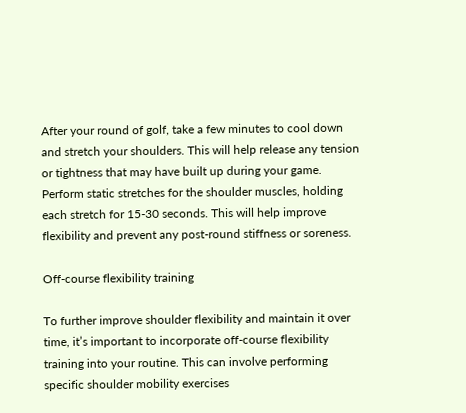After your round of golf, take a few minutes to cool down and stretch your shoulders. This will help release any tension or tightness that may have built up during your game. Perform static stretches for the shoulder muscles, holding each stretch for 15-30 seconds. This will help improve flexibility and prevent any post-round stiffness or soreness.

Off-course flexibility training

To further improve shoulder flexibility and maintain it over time, it’s important to incorporate off-course flexibility training into your routine. This can involve performing specific shoulder mobility exercises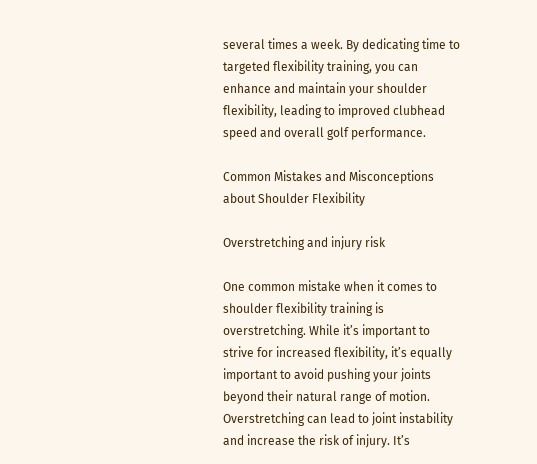several times a week. By dedicating time to targeted flexibility training, you can enhance and maintain your shoulder flexibility, leading to improved clubhead speed and overall golf performance.

Common Mistakes and Misconceptions about Shoulder Flexibility

Overstretching and injury risk

One common mistake when it comes to shoulder flexibility training is overstretching. While it’s important to strive for increased flexibility, it’s equally important to avoid pushing your joints beyond their natural range of motion. Overstretching can lead to joint instability and increase the risk of injury. It’s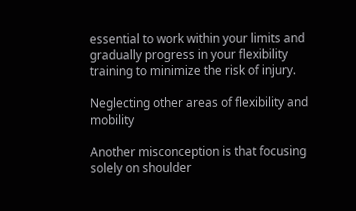essential to work within your limits and gradually progress in your flexibility training to minimize the risk of injury.

Neglecting other areas of flexibility and mobility

Another misconception is that focusing solely on shoulder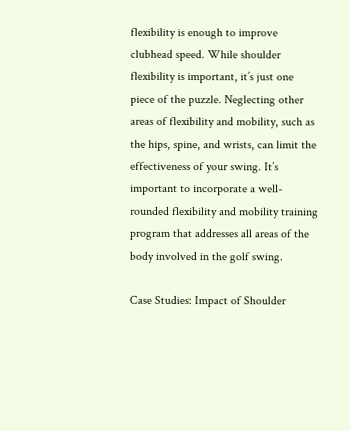flexibility is enough to improve clubhead speed. While shoulder flexibility is important, it’s just one piece of the puzzle. Neglecting other areas of flexibility and mobility, such as the hips, spine, and wrists, can limit the effectiveness of your swing. It’s important to incorporate a well-rounded flexibility and mobility training program that addresses all areas of the body involved in the golf swing.

Case Studies: Impact of Shoulder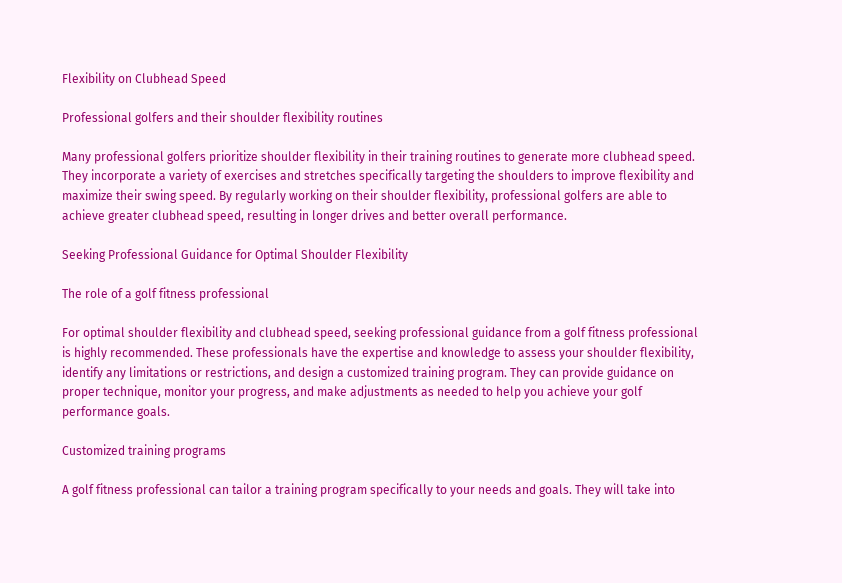Flexibility on Clubhead Speed

Professional golfers and their shoulder flexibility routines

Many professional golfers prioritize shoulder flexibility in their training routines to generate more clubhead speed. They incorporate a variety of exercises and stretches specifically targeting the shoulders to improve flexibility and maximize their swing speed. By regularly working on their shoulder flexibility, professional golfers are able to achieve greater clubhead speed, resulting in longer drives and better overall performance.

Seeking Professional Guidance for Optimal Shoulder Flexibility

The role of a golf fitness professional

For optimal shoulder flexibility and clubhead speed, seeking professional guidance from a golf fitness professional is highly recommended. These professionals have the expertise and knowledge to assess your shoulder flexibility, identify any limitations or restrictions, and design a customized training program. They can provide guidance on proper technique, monitor your progress, and make adjustments as needed to help you achieve your golf performance goals.

Customized training programs

A golf fitness professional can tailor a training program specifically to your needs and goals. They will take into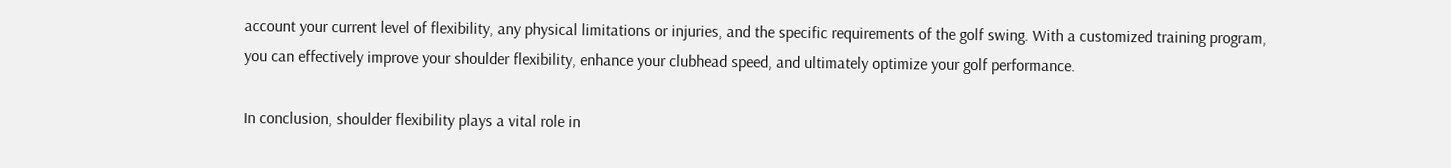account your current level of flexibility, any physical limitations or injuries, and the specific requirements of the golf swing. With a customized training program, you can effectively improve your shoulder flexibility, enhance your clubhead speed, and ultimately optimize your golf performance.

In conclusion, shoulder flexibility plays a vital role in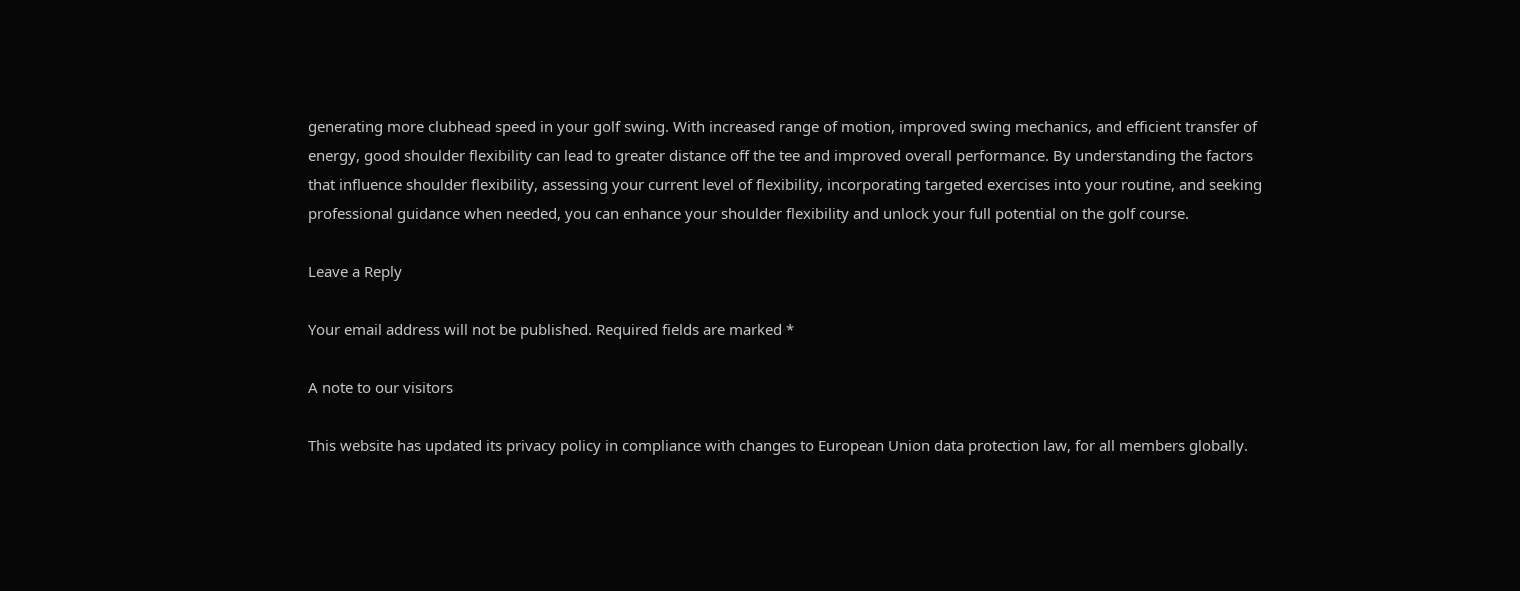generating more clubhead speed in your golf swing. With increased range of motion, improved swing mechanics, and efficient transfer of energy, good shoulder flexibility can lead to greater distance off the tee and improved overall performance. By understanding the factors that influence shoulder flexibility, assessing your current level of flexibility, incorporating targeted exercises into your routine, and seeking professional guidance when needed, you can enhance your shoulder flexibility and unlock your full potential on the golf course.

Leave a Reply

Your email address will not be published. Required fields are marked *

A note to our visitors

This website has updated its privacy policy in compliance with changes to European Union data protection law, for all members globally.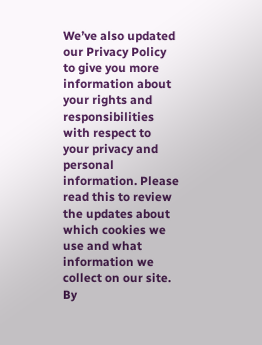We’ve also updated our Privacy Policy to give you more information about your rights and responsibilities with respect to your privacy and personal information. Please read this to review the updates about which cookies we use and what information we collect on our site. By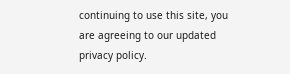continuing to use this site, you are agreeing to our updated privacy policy.